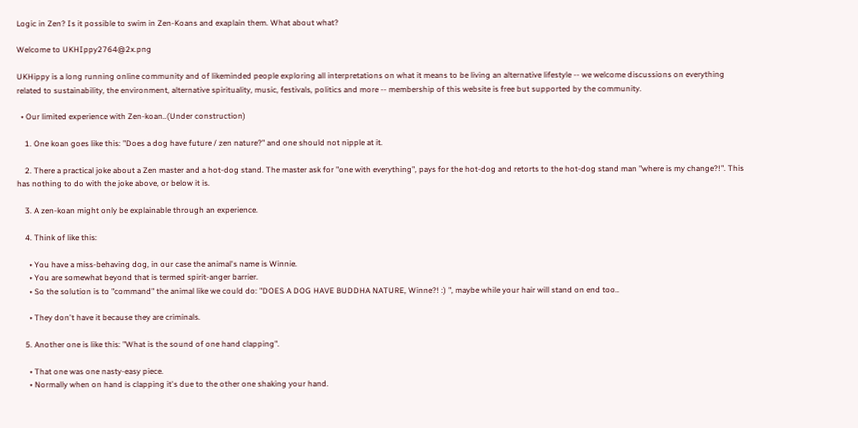Logic in Zen? Is it possible to swim in Zen-Koans and exaplain them. What about what?

Welcome to UKHIppy2764@2x.png

UKHippy is a long running online community and of likeminded people exploring all interpretations on what it means to be living an alternative lifestyle -- we welcome discussions on everything related to sustainability, the environment, alternative spirituality, music, festivals, politics and more -- membership of this website is free but supported by the community.

  • Our limited experience with Zen-koan..(Under construction)

    1. One koan goes like this: "Does a dog have future / zen nature?" and one should not nipple at it.

    2. There a practical joke about a Zen master and a hot-dog stand. The master ask for "one with everything", pays for the hot-dog and retorts to the hot-dog stand man "where is my change?!". This has nothing to do with the joke above, or below it is.

    3. A zen-koan might only be explainable through an experience.

    4. Think of like this:

      • You have a miss-behaving dog, in our case the animal's name is Winnie.
      • You are somewhat beyond that is termed spirit-anger barrier.
      • So the solution is to "command" the animal like we could do: "DOES A DOG HAVE BUDDHA NATURE, Winne?! :) ", maybe while your hair will stand on end too..

      • They don't have it because they are criminals.

    5. Another one is like this: "What is the sound of one hand clapping".

      • That one was one nasty-easy piece.
      • Normally when on hand is clapping it's due to the other one shaking your hand.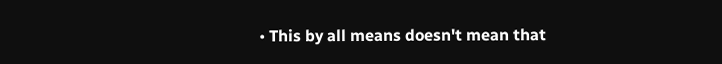• This by all means doesn't mean that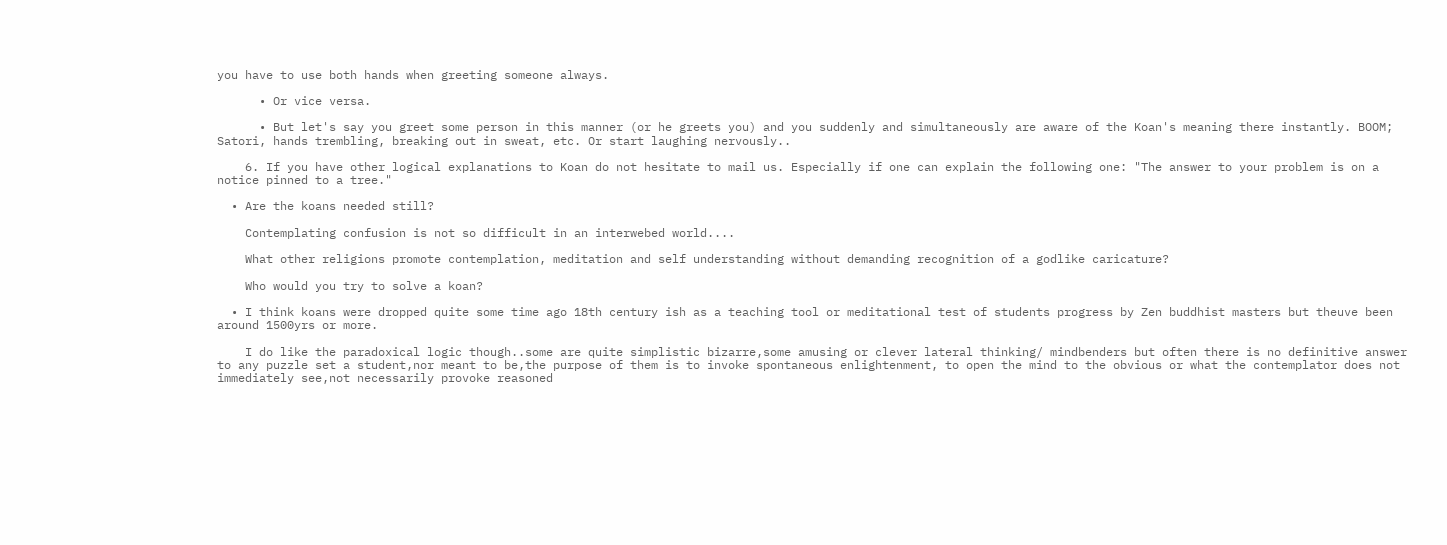you have to use both hands when greeting someone always.

      • Or vice versa.

      • But let's say you greet some person in this manner (or he greets you) and you suddenly and simultaneously are aware of the Koan's meaning there instantly. BOOM; Satori, hands trembling, breaking out in sweat, etc. Or start laughing nervously..

    6. If you have other logical explanations to Koan do not hesitate to mail us. Especially if one can explain the following one: "The answer to your problem is on a notice pinned to a tree."

  • Are the koans needed still?

    Contemplating confusion is not so difficult in an interwebed world....

    What other religions promote contemplation, meditation and self understanding without demanding recognition of a godlike caricature?

    Who would you try to solve a koan?

  • I think koans were dropped quite some time ago 18th century ish as a teaching tool or meditational test of students progress by Zen buddhist masters but theuve been around 1500yrs or more.

    I do like the paradoxical logic though..some are quite simplistic bizarre,some amusing or clever lateral thinking/ mindbenders but often there is no definitive answer to any puzzle set a student,nor meant to be,the purpose of them is to invoke spontaneous enlightenment, to open the mind to the obvious or what the contemplator does not immediately see,not necessarily provoke reasoned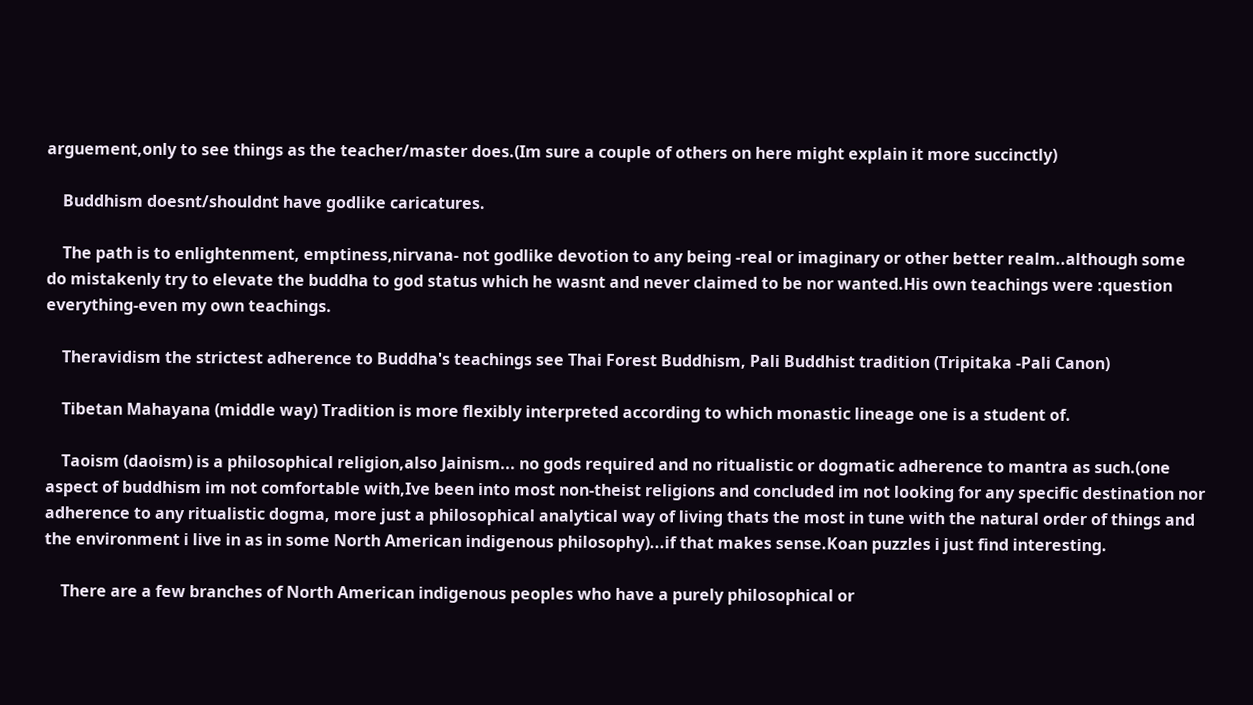arguement,only to see things as the teacher/master does.(Im sure a couple of others on here might explain it more succinctly)

    Buddhism doesnt/shouldnt have godlike caricatures.

    The path is to enlightenment, emptiness,nirvana- not godlike devotion to any being -real or imaginary or other better realm..although some do mistakenly try to elevate the buddha to god status which he wasnt and never claimed to be nor wanted.His own teachings were :question everything-even my own teachings.

    Theravidism the strictest adherence to Buddha's teachings see Thai Forest Buddhism, Pali Buddhist tradition (Tripitaka -Pali Canon)

    Tibetan Mahayana (middle way) Tradition is more flexibly interpreted according to which monastic lineage one is a student of.

    Taoism (daoism) is a philosophical religion,also Jainism... no gods required and no ritualistic or dogmatic adherence to mantra as such.(one aspect of buddhism im not comfortable with,Ive been into most non-theist religions and concluded im not looking for any specific destination nor adherence to any ritualistic dogma, more just a philosophical analytical way of living thats the most in tune with the natural order of things and the environment i live in as in some North American indigenous philosophy)...if that makes sense.Koan puzzles i just find interesting.

    There are a few branches of North American indigenous peoples who have a purely philosophical or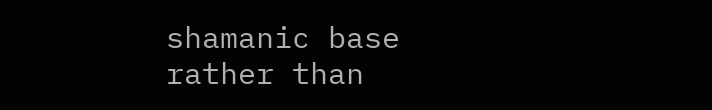shamanic base rather than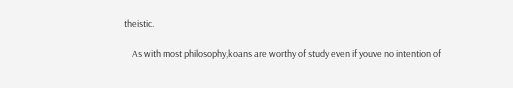theistic.

    As with most philosophy,koans are worthy of study even if youve no intention of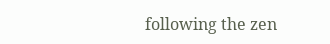following the zen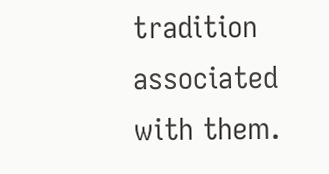tradition associated with them.